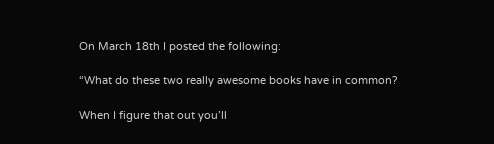On March 18th I posted the following:

“What do these two really awesome books have in common?

When I figure that out you’ll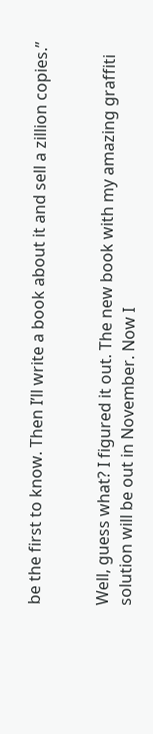be the first to know. Then I’ll write a book about it and sell a zillion copies.”


Well, guess what? I figured it out. The new book with my amazing graffiti solution will be out in November. Now I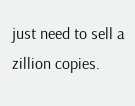just need to sell a zillion copies.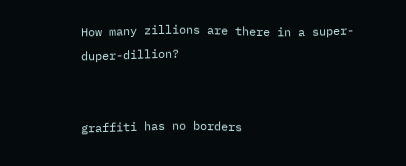How many zillions are there in a super-duper-dillion?


graffiti has no borders